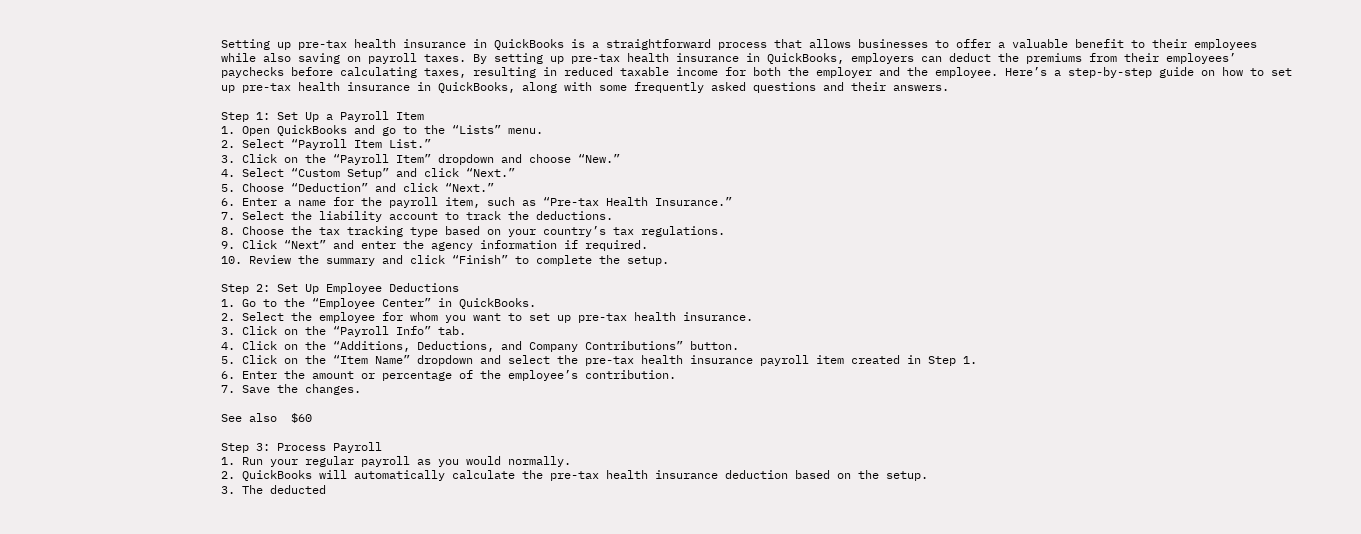Setting up pre-tax health insurance in QuickBooks is a straightforward process that allows businesses to offer a valuable benefit to their employees while also saving on payroll taxes. By setting up pre-tax health insurance in QuickBooks, employers can deduct the premiums from their employees’ paychecks before calculating taxes, resulting in reduced taxable income for both the employer and the employee. Here’s a step-by-step guide on how to set up pre-tax health insurance in QuickBooks, along with some frequently asked questions and their answers.

Step 1: Set Up a Payroll Item
1. Open QuickBooks and go to the “Lists” menu.
2. Select “Payroll Item List.”
3. Click on the “Payroll Item” dropdown and choose “New.”
4. Select “Custom Setup” and click “Next.”
5. Choose “Deduction” and click “Next.”
6. Enter a name for the payroll item, such as “Pre-tax Health Insurance.”
7. Select the liability account to track the deductions.
8. Choose the tax tracking type based on your country’s tax regulations.
9. Click “Next” and enter the agency information if required.
10. Review the summary and click “Finish” to complete the setup.

Step 2: Set Up Employee Deductions
1. Go to the “Employee Center” in QuickBooks.
2. Select the employee for whom you want to set up pre-tax health insurance.
3. Click on the “Payroll Info” tab.
4. Click on the “Additions, Deductions, and Company Contributions” button.
5. Click on the “Item Name” dropdown and select the pre-tax health insurance payroll item created in Step 1.
6. Enter the amount or percentage of the employee’s contribution.
7. Save the changes.

See also  $60

Step 3: Process Payroll
1. Run your regular payroll as you would normally.
2. QuickBooks will automatically calculate the pre-tax health insurance deduction based on the setup.
3. The deducted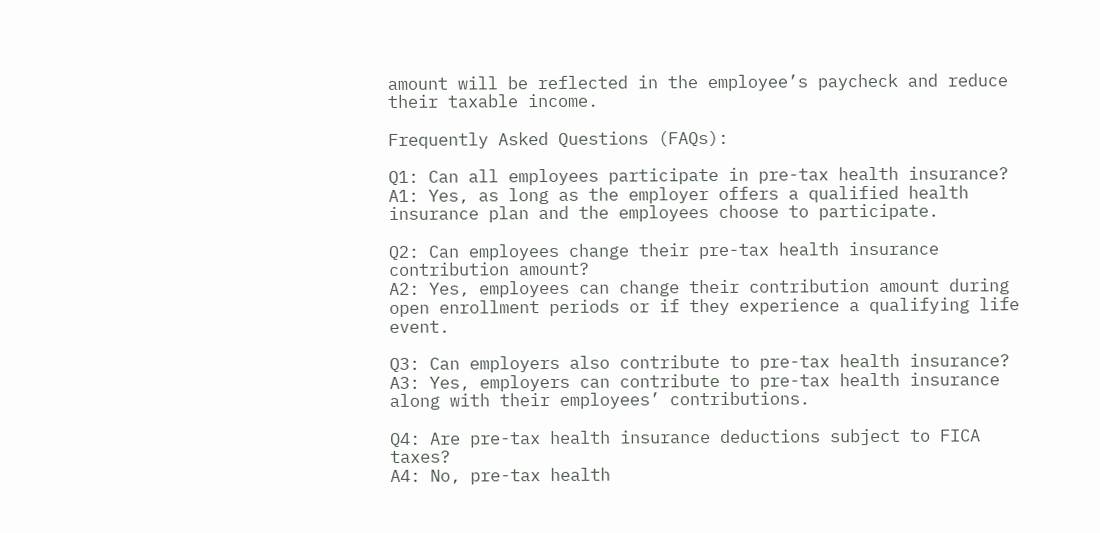amount will be reflected in the employee’s paycheck and reduce their taxable income.

Frequently Asked Questions (FAQs):

Q1: Can all employees participate in pre-tax health insurance?
A1: Yes, as long as the employer offers a qualified health insurance plan and the employees choose to participate.

Q2: Can employees change their pre-tax health insurance contribution amount?
A2: Yes, employees can change their contribution amount during open enrollment periods or if they experience a qualifying life event.

Q3: Can employers also contribute to pre-tax health insurance?
A3: Yes, employers can contribute to pre-tax health insurance along with their employees’ contributions.

Q4: Are pre-tax health insurance deductions subject to FICA taxes?
A4: No, pre-tax health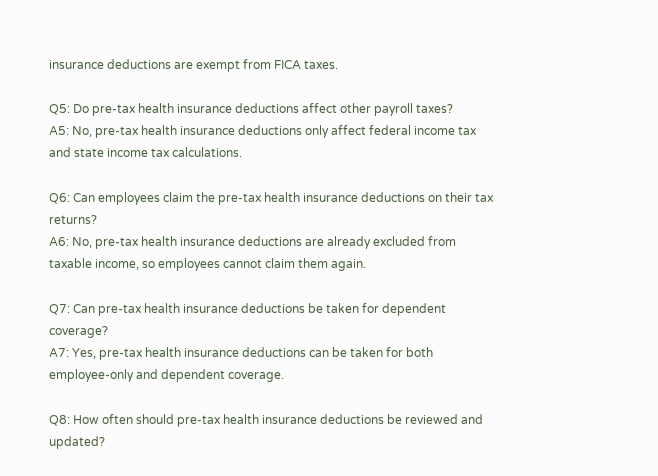insurance deductions are exempt from FICA taxes.

Q5: Do pre-tax health insurance deductions affect other payroll taxes?
A5: No, pre-tax health insurance deductions only affect federal income tax and state income tax calculations.

Q6: Can employees claim the pre-tax health insurance deductions on their tax returns?
A6: No, pre-tax health insurance deductions are already excluded from taxable income, so employees cannot claim them again.

Q7: Can pre-tax health insurance deductions be taken for dependent coverage?
A7: Yes, pre-tax health insurance deductions can be taken for both employee-only and dependent coverage.

Q8: How often should pre-tax health insurance deductions be reviewed and updated?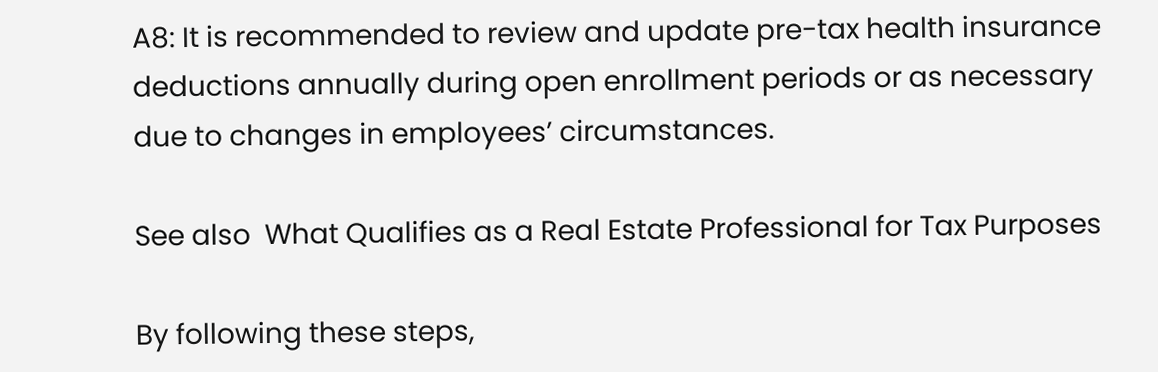A8: It is recommended to review and update pre-tax health insurance deductions annually during open enrollment periods or as necessary due to changes in employees’ circumstances.

See also  What Qualifies as a Real Estate Professional for Tax Purposes

By following these steps,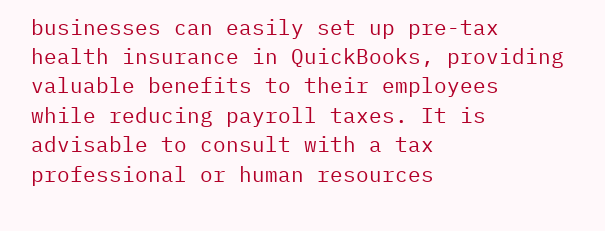businesses can easily set up pre-tax health insurance in QuickBooks, providing valuable benefits to their employees while reducing payroll taxes. It is advisable to consult with a tax professional or human resources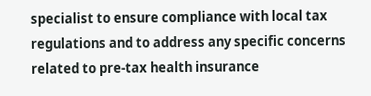specialist to ensure compliance with local tax regulations and to address any specific concerns related to pre-tax health insurance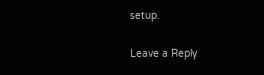setup.

Leave a Reply